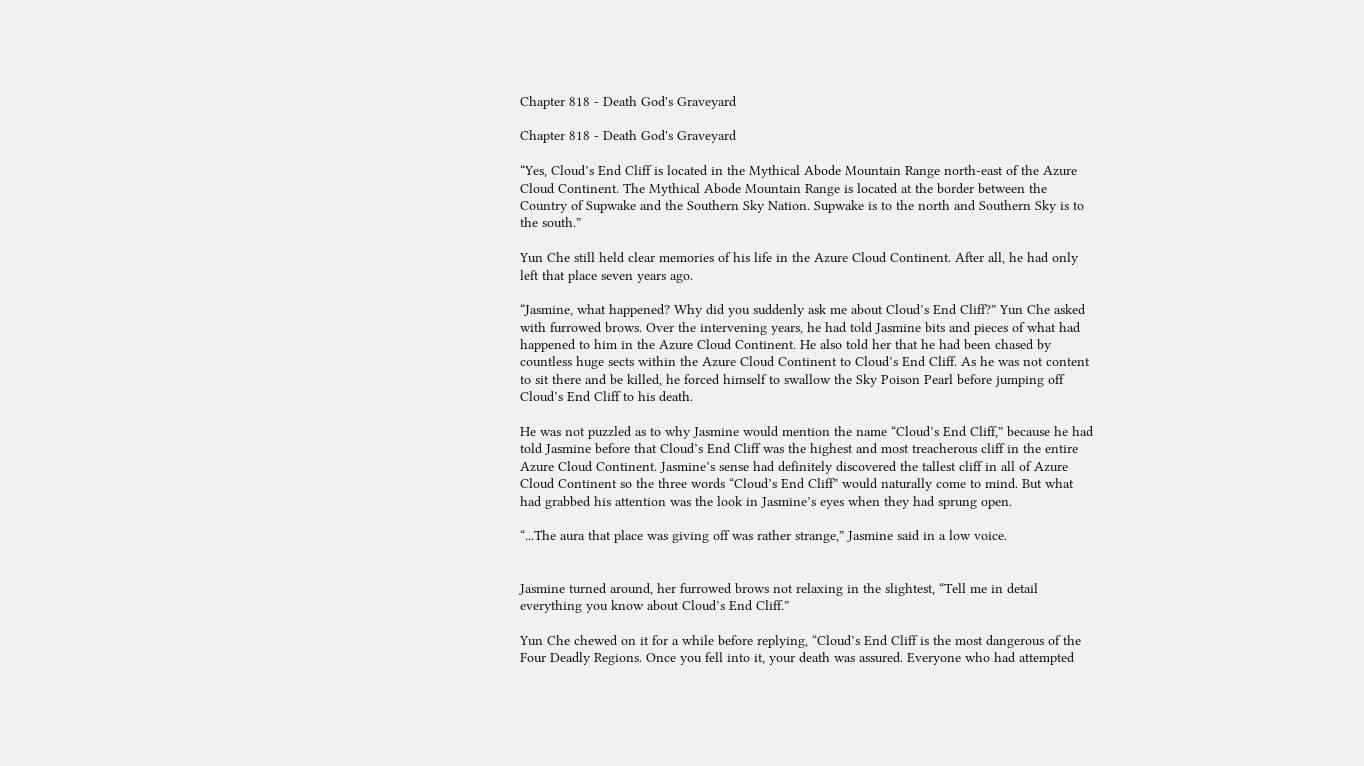Chapter 818 - Death God's Graveyard

Chapter 818 - Death God's Graveyard

“Yes, Cloud’s End Cliff is located in the Mythical Abode Mountain Range north-east of the Azure Cloud Continent. The Mythical Abode Mountain Range is located at the border between the Country of Supwake and the Southern Sky Nation. Supwake is to the north and Southern Sky is to the south.”

Yun Che still held clear memories of his life in the Azure Cloud Continent. After all, he had only left that place seven years ago.

“Jasmine, what happened? Why did you suddenly ask me about Cloud’s End Cliff?” Yun Che asked with furrowed brows. Over the intervening years, he had told Jasmine bits and pieces of what had happened to him in the Azure Cloud Continent. He also told her that he had been chased by countless huge sects within the Azure Cloud Continent to Cloud’s End Cliff. As he was not content to sit there and be killed, he forced himself to swallow the Sky Poison Pearl before jumping off Cloud’s End Cliff to his death.

He was not puzzled as to why Jasmine would mention the name “Cloud’s End Cliff,” because he had told Jasmine before that Cloud’s End Cliff was the highest and most treacherous cliff in the entire Azure Cloud Continent. Jasmine’s sense had definitely discovered the tallest cliff in all of Azure Cloud Continent so the three words “Cloud’s End Cliff” would naturally come to mind. But what had grabbed his attention was the look in Jasmine’s eyes when they had sprung open.

“...The aura that place was giving off was rather strange,” Jasmine said in a low voice.


Jasmine turned around, her furrowed brows not relaxing in the slightest, “Tell me in detail everything you know about Cloud’s End Cliff.”

Yun Che chewed on it for a while before replying, “Cloud’s End Cliff is the most dangerous of the Four Deadly Regions. Once you fell into it, your death was assured. Everyone who had attempted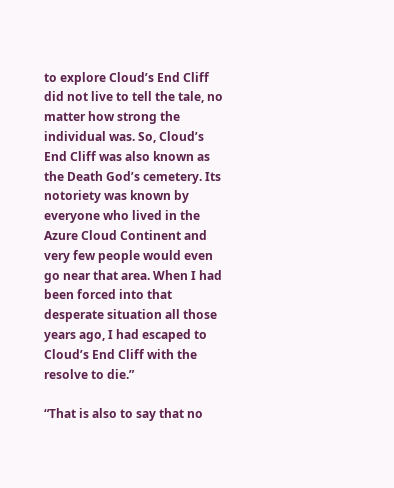to explore Cloud’s End Cliff did not live to tell the tale, no matter how strong the individual was. So, Cloud’s End Cliff was also known as the Death God’s cemetery. Its notoriety was known by everyone who lived in the Azure Cloud Continent and very few people would even go near that area. When I had been forced into that desperate situation all those years ago, I had escaped to Cloud’s End Cliff with the resolve to die.”

“That is also to say that no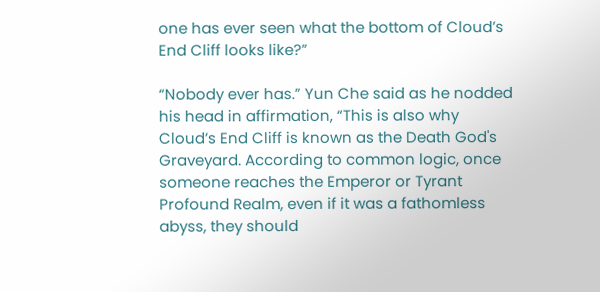one has ever seen what the bottom of Cloud’s End Cliff looks like?”

“Nobody ever has.” Yun Che said as he nodded his head in affirmation, “This is also why Cloud’s End Cliff is known as the Death God's Graveyard. According to common logic, once someone reaches the Emperor or Tyrant Profound Realm, even if it was a fathomless abyss, they should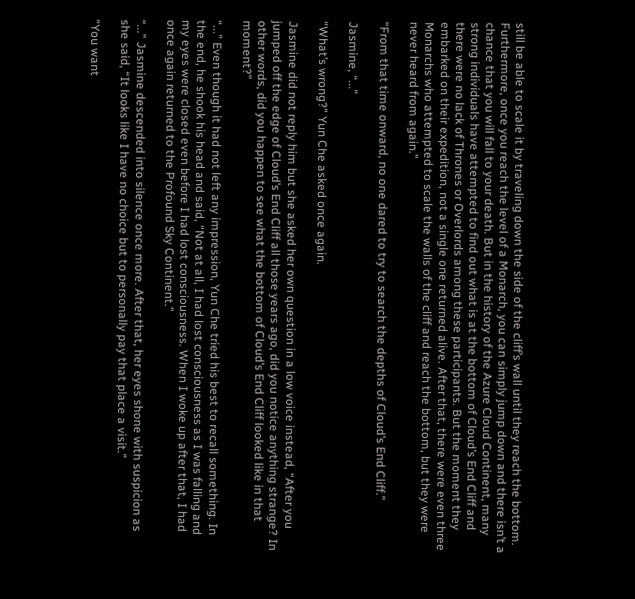still be able to scale it by traveling down the side of the cliff’s wall until they reach the bottom. Furthermore, once you reach the level of a Monarch, you can simply jump down and there isn’t a chance that you will fall to your death. But in the history of the Azure Cloud Continent, many strong individuals have attempted to find out what is at the bottom of Cloud’s End Cliff and there were no lack of Thrones or Overlords among these participants. But the moment they embarked on their expedition, not a single one returned alive. After that, there were even three Monarchs who attempted to scale the walls of the cliff and reach the bottom, but they were never heard from again.”

“From that time onward, no one dared to try to search the depths of Cloud’s End Cliff.”

Jasmine, “...”

“What’s wrong?” Yun Che asked once again.

Jasmine did not reply him but she asked her own question in a low voice instead, “After you jumped off the edge of Cloud’s End Cliff all those years ago, did you notice anything strange? In other words, did you happen to see what the bottom of Cloud’s End Cliff looked like in that moment?”

“...” Even though it had not left any impression, Yun Che tried his best to recall something. In the end, he shook his head and said, “Not at all, I had lost consciousness as I was falling and my eyes were closed even before I had lost consciousness. When I woke up after that, I had once again returned to the Profound Sky Continent.”

“...” Jasmine descended into silence once more. After that, her eyes shone with suspicion as she said, “It looks like I have no choice but to personally pay that place a visit.”

“You want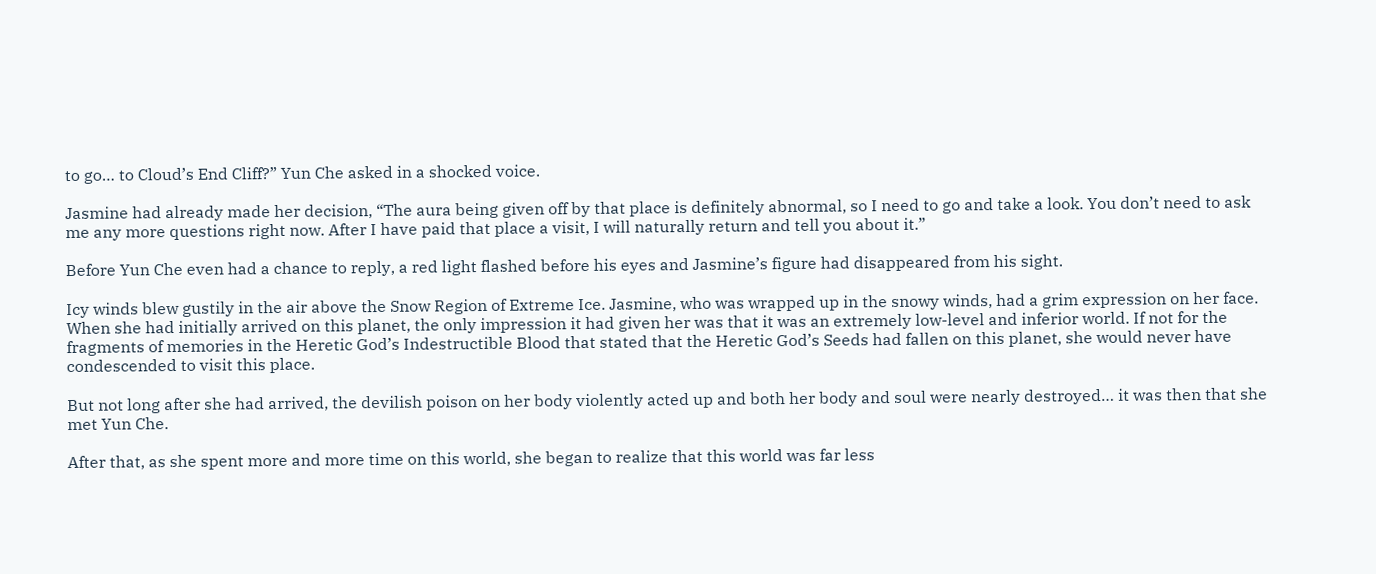to go… to Cloud’s End Cliff?” Yun Che asked in a shocked voice.

Jasmine had already made her decision, “The aura being given off by that place is definitely abnormal, so I need to go and take a look. You don’t need to ask me any more questions right now. After I have paid that place a visit, I will naturally return and tell you about it.”

Before Yun Che even had a chance to reply, a red light flashed before his eyes and Jasmine’s figure had disappeared from his sight.

Icy winds blew gustily in the air above the Snow Region of Extreme Ice. Jasmine, who was wrapped up in the snowy winds, had a grim expression on her face. When she had initially arrived on this planet, the only impression it had given her was that it was an extremely low-level and inferior world. If not for the fragments of memories in the Heretic God’s Indestructible Blood that stated that the Heretic God’s Seeds had fallen on this planet, she would never have condescended to visit this place.

But not long after she had arrived, the devilish poison on her body violently acted up and both her body and soul were nearly destroyed… it was then that she met Yun Che.

After that, as she spent more and more time on this world, she began to realize that this world was far less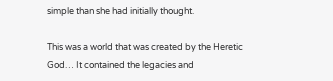simple than she had initially thought.

This was a world that was created by the Heretic God… It contained the legacies and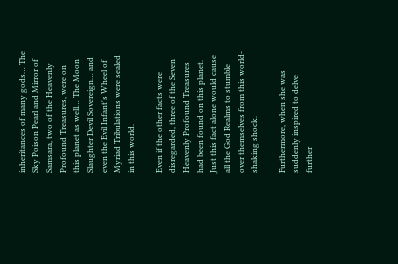inheritances of many gods… The Sky Poison Pearl and Mirror of Samsara, two of the Heavenly Profound Treasures, were on this planet as well… The Moon Slaughter Devil Sovereign… and even the Evil Infant's Wheel of Myriad Tribulations were sealed in this world.

Even if the other facts were disregarded, three of the Seven Heavenly Profound Treasures had been found on this planet. Just this fact alone would cause all the God Realms to stumble over themselves from this world-shaking shock.

Furthermore, when she was suddenly inspired to delve further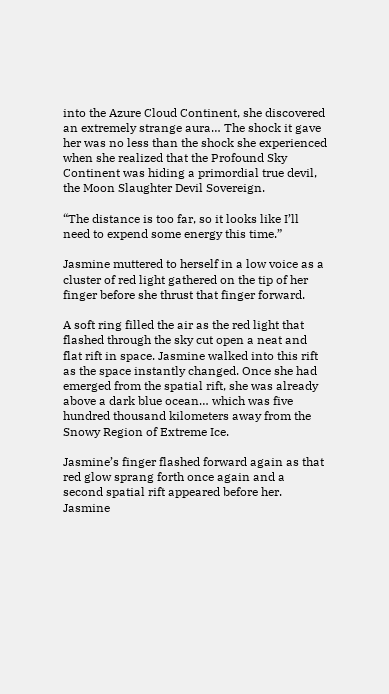into the Azure Cloud Continent, she discovered an extremely strange aura… The shock it gave her was no less than the shock she experienced when she realized that the Profound Sky Continent was hiding a primordial true devil, the Moon Slaughter Devil Sovereign.

“The distance is too far, so it looks like I’ll need to expend some energy this time.”

Jasmine muttered to herself in a low voice as a cluster of red light gathered on the tip of her finger before she thrust that finger forward.

A soft ring filled the air as the red light that flashed through the sky cut open a neat and flat rift in space. Jasmine walked into this rift as the space instantly changed. Once she had emerged from the spatial rift, she was already above a dark blue ocean… which was five hundred thousand kilometers away from the Snowy Region of Extreme Ice.

Jasmine’s finger flashed forward again as that red glow sprang forth once again and a second spatial rift appeared before her. Jasmine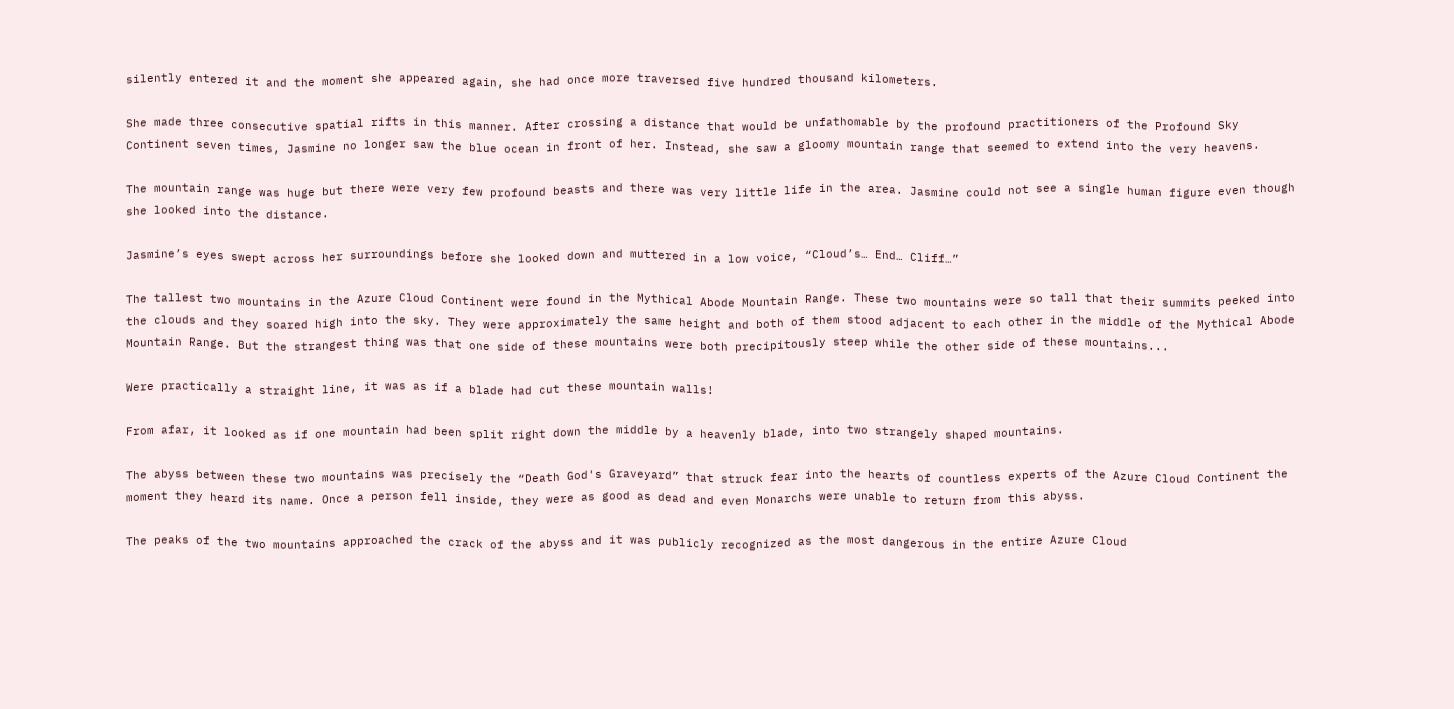silently entered it and the moment she appeared again, she had once more traversed five hundred thousand kilometers.

She made three consecutive spatial rifts in this manner. After crossing a distance that would be unfathomable by the profound practitioners of the Profound Sky Continent seven times, Jasmine no longer saw the blue ocean in front of her. Instead, she saw a gloomy mountain range that seemed to extend into the very heavens.

The mountain range was huge but there were very few profound beasts and there was very little life in the area. Jasmine could not see a single human figure even though she looked into the distance.

Jasmine’s eyes swept across her surroundings before she looked down and muttered in a low voice, “Cloud’s… End… Cliff…”

The tallest two mountains in the Azure Cloud Continent were found in the Mythical Abode Mountain Range. These two mountains were so tall that their summits peeked into the clouds and they soared high into the sky. They were approximately the same height and both of them stood adjacent to each other in the middle of the Mythical Abode Mountain Range. But the strangest thing was that one side of these mountains were both precipitously steep while the other side of these mountains...

Were practically a straight line, it was as if a blade had cut these mountain walls!

From afar, it looked as if one mountain had been split right down the middle by a heavenly blade, into two strangely shaped mountains.

The abyss between these two mountains was precisely the “Death God's Graveyard” that struck fear into the hearts of countless experts of the Azure Cloud Continent the moment they heard its name. Once a person fell inside, they were as good as dead and even Monarchs were unable to return from this abyss.

The peaks of the two mountains approached the crack of the abyss and it was publicly recognized as the most dangerous in the entire Azure Cloud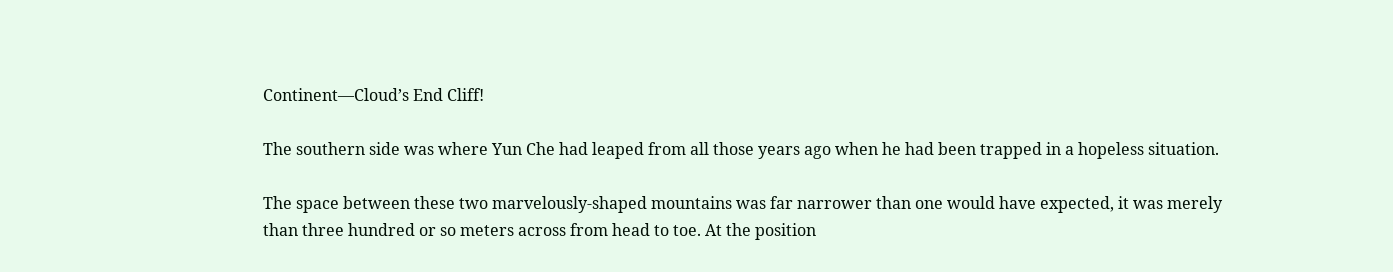Continent—Cloud’s End Cliff!

The southern side was where Yun Che had leaped from all those years ago when he had been trapped in a hopeless situation.

The space between these two marvelously-shaped mountains was far narrower than one would have expected, it was merely than three hundred or so meters across from head to toe. At the position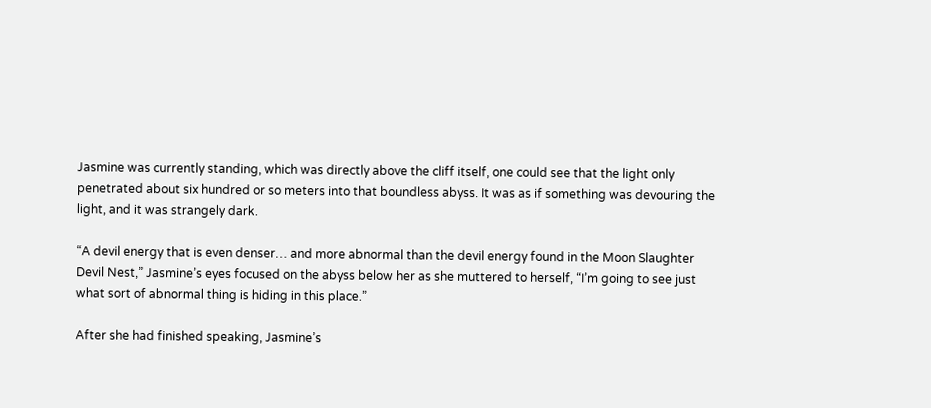Jasmine was currently standing, which was directly above the cliff itself, one could see that the light only penetrated about six hundred or so meters into that boundless abyss. It was as if something was devouring the light, and it was strangely dark.

“A devil energy that is even denser… and more abnormal than the devil energy found in the Moon Slaughter Devil Nest,” Jasmine’s eyes focused on the abyss below her as she muttered to herself, “I’m going to see just what sort of abnormal thing is hiding in this place.”

After she had finished speaking, Jasmine’s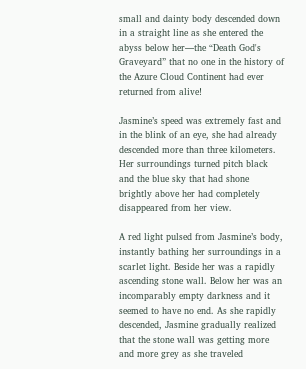small and dainty body descended down in a straight line as she entered the abyss below her—the “Death God's Graveyard” that no one in the history of the Azure Cloud Continent had ever returned from alive!

Jasmine’s speed was extremely fast and in the blink of an eye, she had already descended more than three kilometers. Her surroundings turned pitch black and the blue sky that had shone brightly above her had completely disappeared from her view.

A red light pulsed from Jasmine’s body, instantly bathing her surroundings in a scarlet light. Beside her was a rapidly ascending stone wall. Below her was an incomparably empty darkness and it seemed to have no end. As she rapidly descended, Jasmine gradually realized that the stone wall was getting more and more grey as she traveled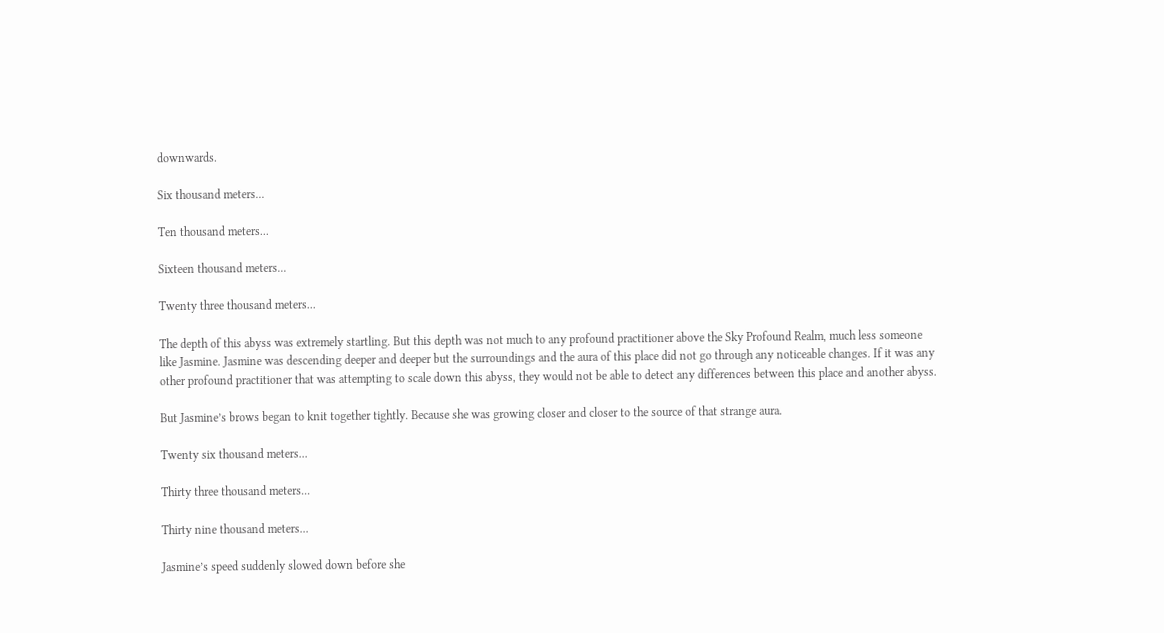downwards.

Six thousand meters...

Ten thousand meters...

Sixteen thousand meters...

Twenty three thousand meters...

The depth of this abyss was extremely startling. But this depth was not much to any profound practitioner above the Sky Profound Realm, much less someone like Jasmine. Jasmine was descending deeper and deeper but the surroundings and the aura of this place did not go through any noticeable changes. If it was any other profound practitioner that was attempting to scale down this abyss, they would not be able to detect any differences between this place and another abyss.

But Jasmine’s brows began to knit together tightly. Because she was growing closer and closer to the source of that strange aura.

Twenty six thousand meters...

Thirty three thousand meters...

Thirty nine thousand meters...

Jasmine’s speed suddenly slowed down before she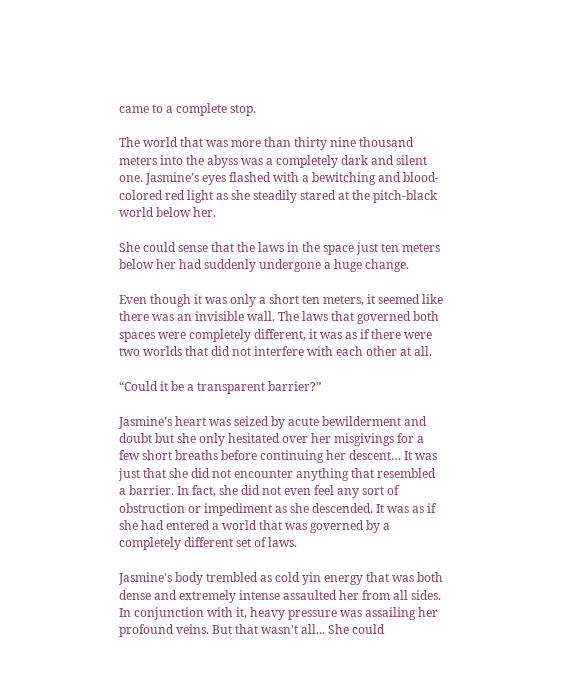came to a complete stop.

The world that was more than thirty nine thousand meters into the abyss was a completely dark and silent one. Jasmine’s eyes flashed with a bewitching and blood-colored red light as she steadily stared at the pitch-black world below her.

She could sense that the laws in the space just ten meters below her had suddenly undergone a huge change.

Even though it was only a short ten meters, it seemed like there was an invisible wall. The laws that governed both spaces were completely different, it was as if there were two worlds that did not interfere with each other at all.

“Could it be a transparent barrier?”

Jasmine’s heart was seized by acute bewilderment and doubt but she only hesitated over her misgivings for a few short breaths before continuing her descent… It was just that she did not encounter anything that resembled a barrier. In fact, she did not even feel any sort of obstruction or impediment as she descended. It was as if she had entered a world that was governed by a completely different set of laws.

Jasmine's body trembled as cold yin energy that was both dense and extremely intense assaulted her from all sides. In conjunction with it, heavy pressure was assailing her profound veins. But that wasn't all... She could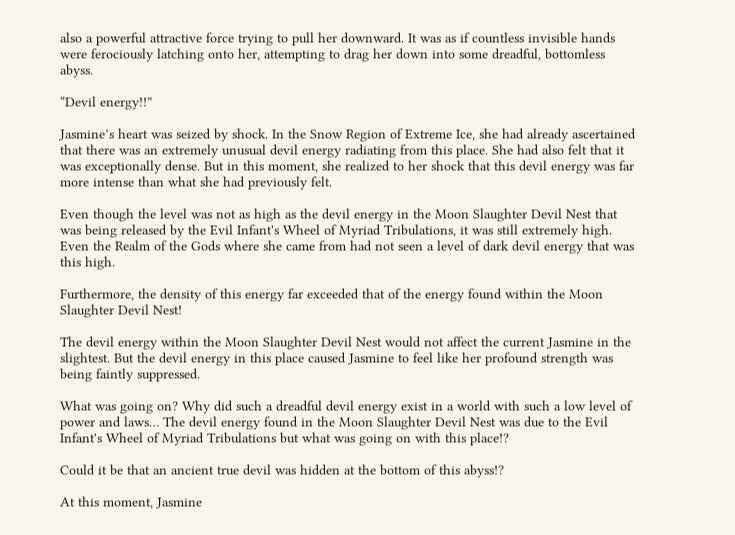also a powerful attractive force trying to pull her downward. It was as if countless invisible hands were ferociously latching onto her, attempting to drag her down into some dreadful, bottomless abyss.

“Devil energy!!”

Jasmine’s heart was seized by shock. In the Snow Region of Extreme Ice, she had already ascertained that there was an extremely unusual devil energy radiating from this place. She had also felt that it was exceptionally dense. But in this moment, she realized to her shock that this devil energy was far more intense than what she had previously felt.

Even though the level was not as high as the devil energy in the Moon Slaughter Devil Nest that was being released by the Evil Infant's Wheel of Myriad Tribulations, it was still extremely high. Even the Realm of the Gods where she came from had not seen a level of dark devil energy that was this high.

Furthermore, the density of this energy far exceeded that of the energy found within the Moon Slaughter Devil Nest!

The devil energy within the Moon Slaughter Devil Nest would not affect the current Jasmine in the slightest. But the devil energy in this place caused Jasmine to feel like her profound strength was being faintly suppressed.

What was going on? Why did such a dreadful devil energy exist in a world with such a low level of power and laws… The devil energy found in the Moon Slaughter Devil Nest was due to the Evil Infant's Wheel of Myriad Tribulations but what was going on with this place!?

Could it be that an ancient true devil was hidden at the bottom of this abyss!?

At this moment, Jasmine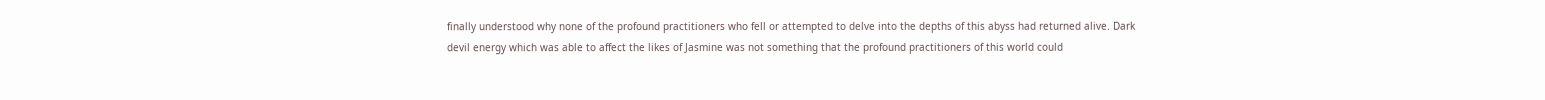finally understood why none of the profound practitioners who fell or attempted to delve into the depths of this abyss had returned alive. Dark devil energy which was able to affect the likes of Jasmine was not something that the profound practitioners of this world could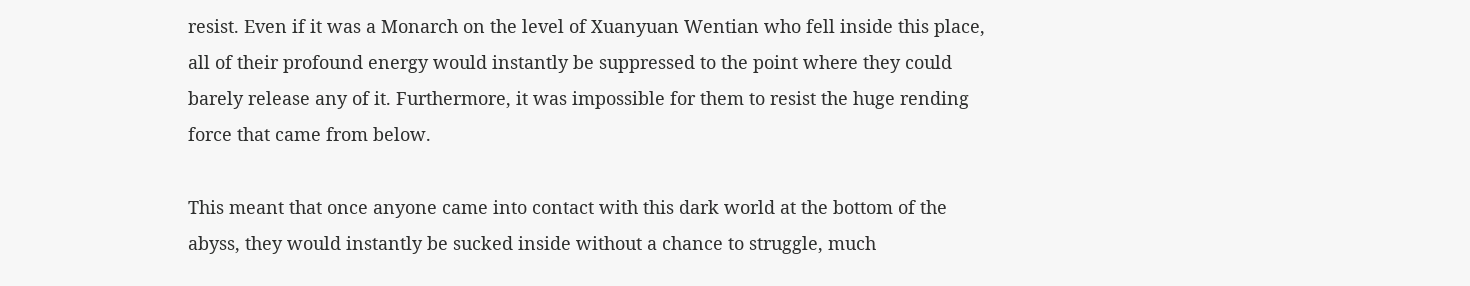resist. Even if it was a Monarch on the level of Xuanyuan Wentian who fell inside this place, all of their profound energy would instantly be suppressed to the point where they could barely release any of it. Furthermore, it was impossible for them to resist the huge rending force that came from below.

This meant that once anyone came into contact with this dark world at the bottom of the abyss, they would instantly be sucked inside without a chance to struggle, much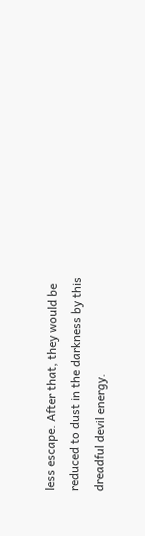less escape. After that, they would be reduced to dust in the darkness by this dreadful devil energy.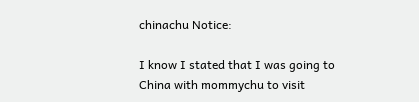chinachu Notice:

I know I stated that I was going to China with mommychu to visit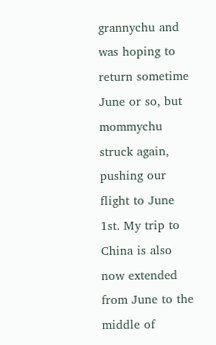grannychu and was hoping to return sometime June or so, but mommychu struck again, pushing our flight to June 1st. My trip to China is also now extended from June to the middle of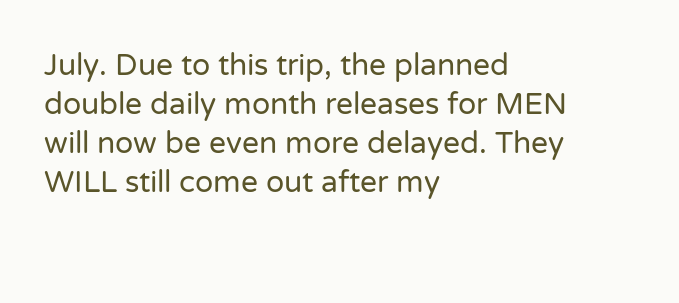July. Due to this trip, the planned double daily month releases for MEN will now be even more delayed. They WILL still come out after my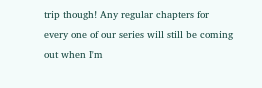trip though! Any regular chapters for every one of our series will still be coming out when I'm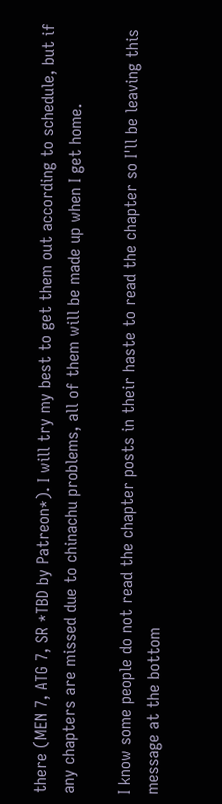there (MEN 7, ATG 7, SR *TBD by Patreon*). I will try my best to get them out according to schedule, but if any chapters are missed due to chinachu problems, all of them will be made up when I get home.

I know some people do not read the chapter posts in their haste to read the chapter so I'll be leaving this message at the bottom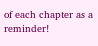of each chapter as a reminder!